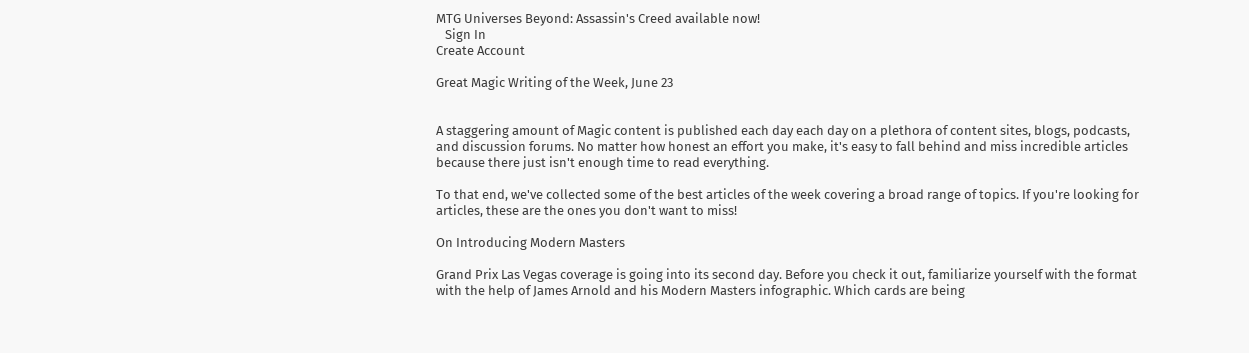MTG Universes Beyond: Assassin's Creed available now!
   Sign In
Create Account

Great Magic Writing of the Week, June 23


A staggering amount of Magic content is published each day each day on a plethora of content sites, blogs, podcasts, and discussion forums. No matter how honest an effort you make, it's easy to fall behind and miss incredible articles because there just isn't enough time to read everything.

To that end, we've collected some of the best articles of the week covering a broad range of topics. If you're looking for articles, these are the ones you don't want to miss!

On Introducing Modern Masters

Grand Prix Las Vegas coverage is going into its second day. Before you check it out, familiarize yourself with the format with the help of James Arnold and his Modern Masters infographic. Which cards are being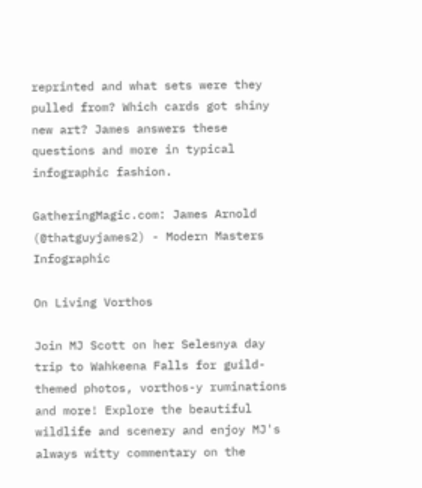reprinted and what sets were they pulled from? Which cards got shiny new art? James answers these questions and more in typical infographic fashion.

GatheringMagic.com: James Arnold (@thatguyjames2) - Modern Masters Infographic

On Living Vorthos

Join MJ Scott on her Selesnya day trip to Wahkeena Falls for guild-themed photos, vorthos-y ruminations and more! Explore the beautiful wildlife and scenery and enjoy MJ's always witty commentary on the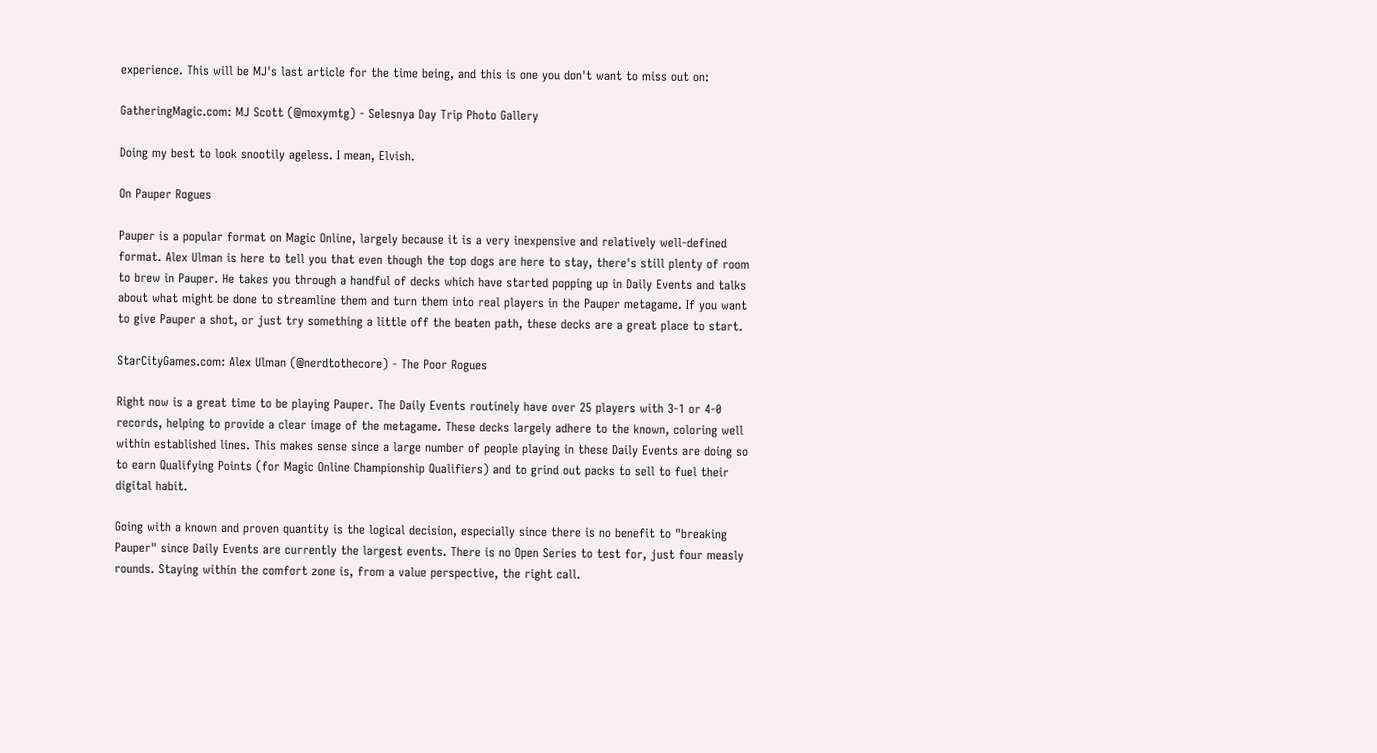experience. This will be MJ's last article for the time being, and this is one you don't want to miss out on:

GatheringMagic.com: MJ Scott (@moxymtg) - Selesnya Day Trip Photo Gallery

Doing my best to look snootily ageless. I mean, Elvish.

On Pauper Rogues

Pauper is a popular format on Magic Online, largely because it is a very inexpensive and relatively well-defined format. Alex Ulman is here to tell you that even though the top dogs are here to stay, there's still plenty of room to brew in Pauper. He takes you through a handful of decks which have started popping up in Daily Events and talks about what might be done to streamline them and turn them into real players in the Pauper metagame. If you want to give Pauper a shot, or just try something a little off the beaten path, these decks are a great place to start.

StarCityGames.com: Alex Ulman (@nerdtothecore) - The Poor Rogues

Right now is a great time to be playing Pauper. The Daily Events routinely have over 25 players with 3-1 or 4-0 records, helping to provide a clear image of the metagame. These decks largely adhere to the known, coloring well within established lines. This makes sense since a large number of people playing in these Daily Events are doing so to earn Qualifying Points (for Magic Online Championship Qualifiers) and to grind out packs to sell to fuel their digital habit.

Going with a known and proven quantity is the logical decision, especially since there is no benefit to "breaking Pauper" since Daily Events are currently the largest events. There is no Open Series to test for, just four measly rounds. Staying within the comfort zone is, from a value perspective, the right call.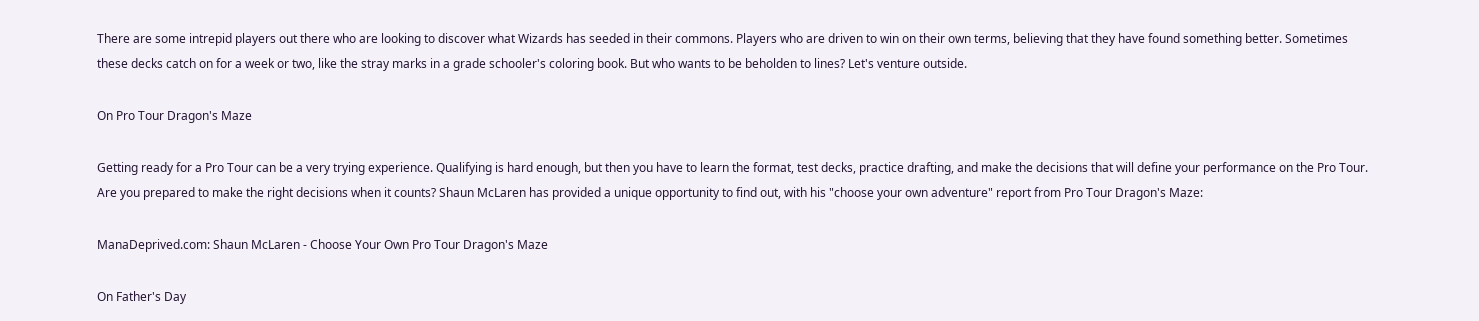There are some intrepid players out there who are looking to discover what Wizards has seeded in their commons. Players who are driven to win on their own terms, believing that they have found something better. Sometimes these decks catch on for a week or two, like the stray marks in a grade schooler's coloring book. But who wants to be beholden to lines? Let's venture outside.

On Pro Tour Dragon's Maze

Getting ready for a Pro Tour can be a very trying experience. Qualifying is hard enough, but then you have to learn the format, test decks, practice drafting, and make the decisions that will define your performance on the Pro Tour. Are you prepared to make the right decisions when it counts? Shaun McLaren has provided a unique opportunity to find out, with his "choose your own adventure" report from Pro Tour Dragon's Maze:

ManaDeprived.com: Shaun McLaren - Choose Your Own Pro Tour Dragon's Maze

On Father's Day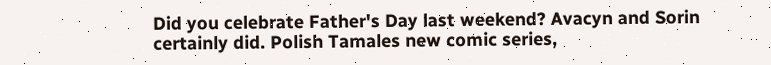Did you celebrate Father's Day last weekend? Avacyn and Sorin certainly did. Polish Tamales new comic series,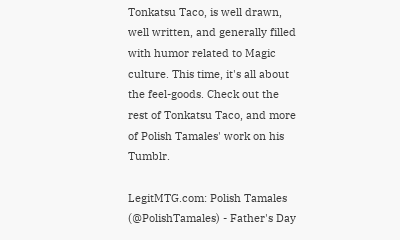Tonkatsu Taco, is well drawn, well written, and generally filled with humor related to Magic culture. This time, it's all about the feel-goods. Check out the rest of Tonkatsu Taco, and more of Polish Tamales' work on his Tumblr.

LegitMTG.com: Polish Tamales (@PolishTamales) - Father's Day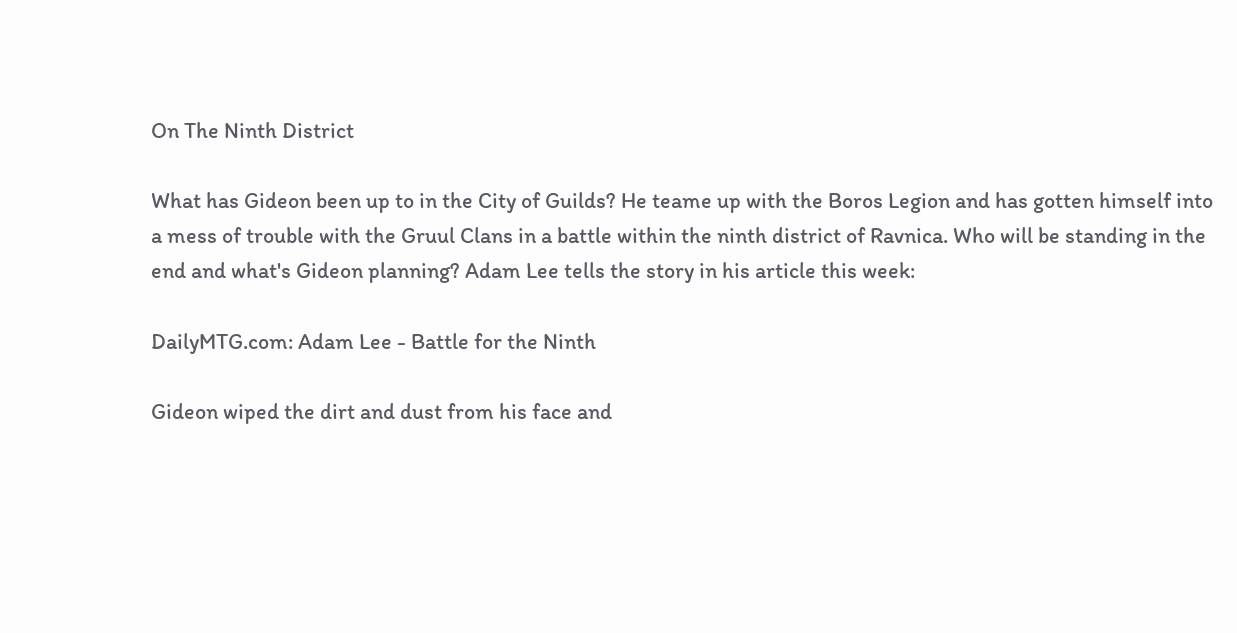On The Ninth District

What has Gideon been up to in the City of Guilds? He teame up with the Boros Legion and has gotten himself into a mess of trouble with the Gruul Clans in a battle within the ninth district of Ravnica. Who will be standing in the end and what's Gideon planning? Adam Lee tells the story in his article this week:

DailyMTG.com: Adam Lee - Battle for the Ninth

Gideon wiped the dirt and dust from his face and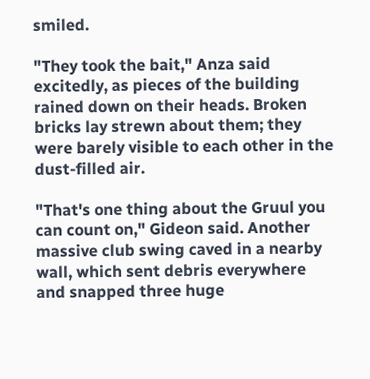smiled.

"They took the bait," Anza said excitedly, as pieces of the building rained down on their heads. Broken bricks lay strewn about them; they were barely visible to each other in the dust-filled air.

"That's one thing about the Gruul you can count on," Gideon said. Another massive club swing caved in a nearby wall, which sent debris everywhere and snapped three huge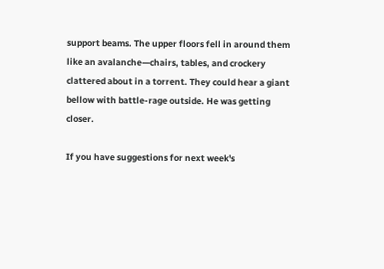support beams. The upper floors fell in around them like an avalanche—chairs, tables, and crockery clattered about in a torrent. They could hear a giant bellow with battle-rage outside. He was getting closer.

If you have suggestions for next week's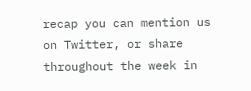recap you can mention us on Twitter, or share throughout the week in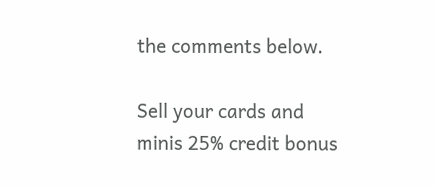the comments below.

Sell your cards and minis 25% credit bonus